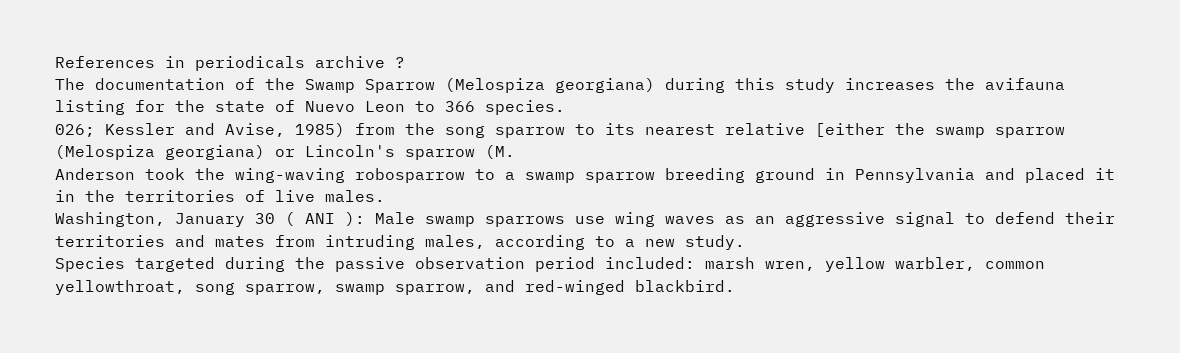References in periodicals archive ?
The documentation of the Swamp Sparrow (Melospiza georgiana) during this study increases the avifauna listing for the state of Nuevo Leon to 366 species.
026; Kessler and Avise, 1985) from the song sparrow to its nearest relative [either the swamp sparrow (Melospiza georgiana) or Lincoln's sparrow (M.
Anderson took the wing-waving robosparrow to a swamp sparrow breeding ground in Pennsylvania and placed it in the territories of live males.
Washington, January 30 ( ANI ): Male swamp sparrows use wing waves as an aggressive signal to defend their territories and mates from intruding males, according to a new study.
Species targeted during the passive observation period included: marsh wren, yellow warbler, common yellowthroat, song sparrow, swamp sparrow, and red-winged blackbird.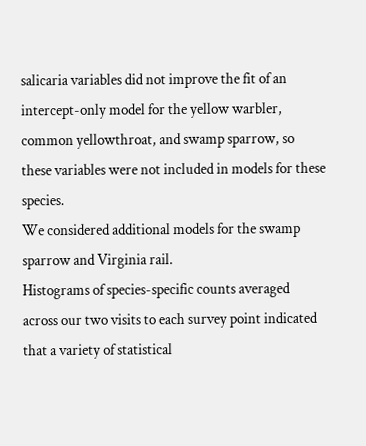salicaria variables did not improve the fit of an intercept-only model for the yellow warbler, common yellowthroat, and swamp sparrow, so these variables were not included in models for these species.
We considered additional models for the swamp sparrow and Virginia rail.
Histograms of species-specific counts averaged across our two visits to each survey point indicated that a variety of statistical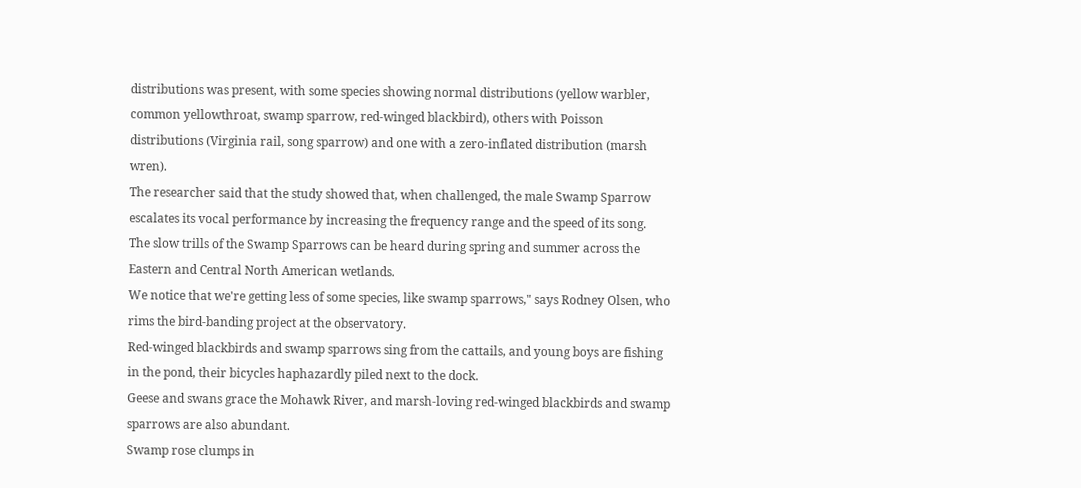distributions was present, with some species showing normal distributions (yellow warbler, common yellowthroat, swamp sparrow, red-winged blackbird), others with Poisson distributions (Virginia rail, song sparrow) and one with a zero-inflated distribution (marsh wren).
The researcher said that the study showed that, when challenged, the male Swamp Sparrow escalates its vocal performance by increasing the frequency range and the speed of its song.
The slow trills of the Swamp Sparrows can be heard during spring and summer across the Eastern and Central North American wetlands.
We notice that we're getting less of some species, like swamp sparrows," says Rodney Olsen, who rims the bird-banding project at the observatory.
Red-winged blackbirds and swamp sparrows sing from the cattails, and young boys are fishing in the pond, their bicycles haphazardly piled next to the dock.
Geese and swans grace the Mohawk River, and marsh-loving red-winged blackbirds and swamp sparrows are also abundant.
Swamp rose clumps in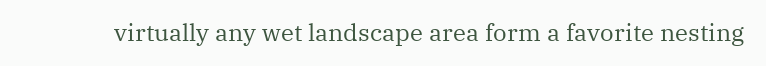virtually any wet landscape area form a favorite nesting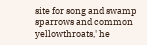site for song and swamp sparrows and common yellowthroats,' he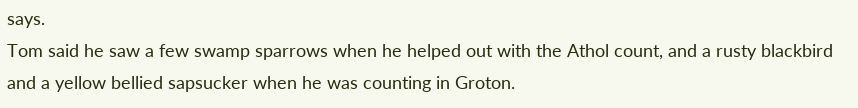says.
Tom said he saw a few swamp sparrows when he helped out with the Athol count, and a rusty blackbird and a yellow bellied sapsucker when he was counting in Groton.